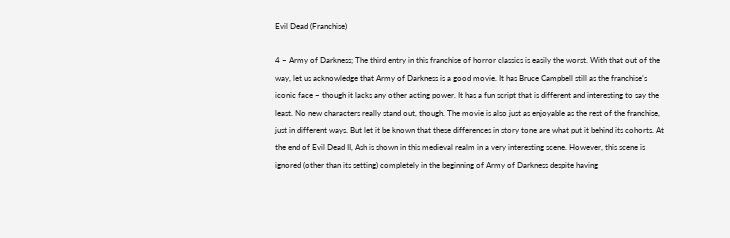Evil Dead (Franchise)

4 – Army of Darkness; The third entry in this franchise of horror classics is easily the worst. With that out of the way, let us acknowledge that Army of Darkness is a good movie. It has Bruce Campbell still as the franchise’s iconic face – though it lacks any other acting power. It has a fun script that is different and interesting to say the least. No new characters really stand out, though. The movie is also just as enjoyable as the rest of the franchise, just in different ways. But let it be known that these differences in story tone are what put it behind its cohorts. At the end of Evil Dead II, Ash is shown in this medieval realm in a very interesting scene. However, this scene is ignored (other than its setting) completely in the beginning of Army of Darkness despite having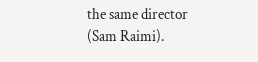the same director (Sam Raimi).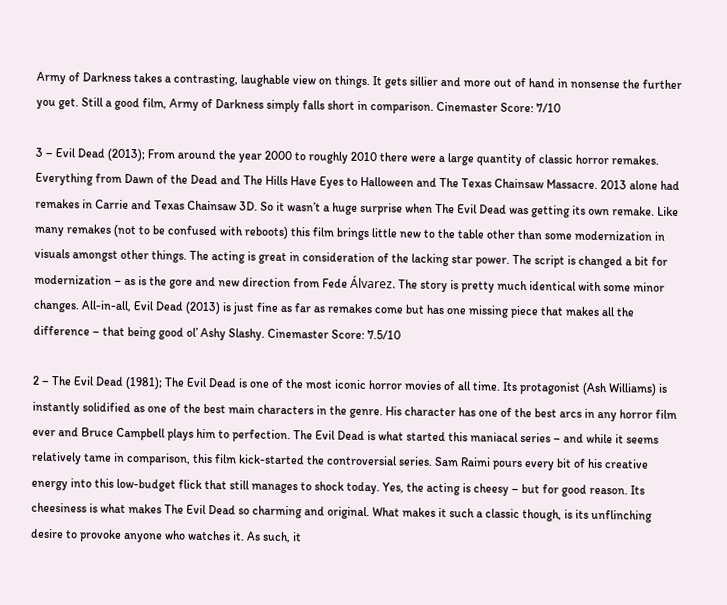Army of Darkness takes a contrasting, laughable view on things. It gets sillier and more out of hand in nonsense the further you get. Still a good film, Army of Darkness simply falls short in comparison. Cinemaster Score: 7/10

3 – Evil Dead (2013); From around the year 2000 to roughly 2010 there were a large quantity of classic horror remakes. Everything from Dawn of the Dead and The Hills Have Eyes to Halloween and The Texas Chainsaw Massacre. 2013 alone had remakes in Carrie and Texas Chainsaw 3D. So it wasn’t a huge surprise when The Evil Dead was getting its own remake. Like many remakes (not to be confused with reboots) this film brings little new to the table other than some modernization in visuals amongst other things. The acting is great in consideration of the lacking star power. The script is changed a bit for modernization – as is the gore and new direction from Fede Álvarez. The story is pretty much identical with some minor changes. All-in-all, Evil Dead (2013) is just fine as far as remakes come but has one missing piece that makes all the difference – that being good ol’ Ashy Slashy. Cinemaster Score: 7.5/10

2 – The Evil Dead (1981); The Evil Dead is one of the most iconic horror movies of all time. Its protagonist (Ash Williams) is instantly solidified as one of the best main characters in the genre. His character has one of the best arcs in any horror film ever and Bruce Campbell plays him to perfection. The Evil Dead is what started this maniacal series – and while it seems relatively tame in comparison, this film kick-started the controversial series. Sam Raimi pours every bit of his creative energy into this low-budget flick that still manages to shock today. Yes, the acting is cheesy – but for good reason. Its cheesiness is what makes The Evil Dead so charming and original. What makes it such a classic though, is its unflinching desire to provoke anyone who watches it. As such, it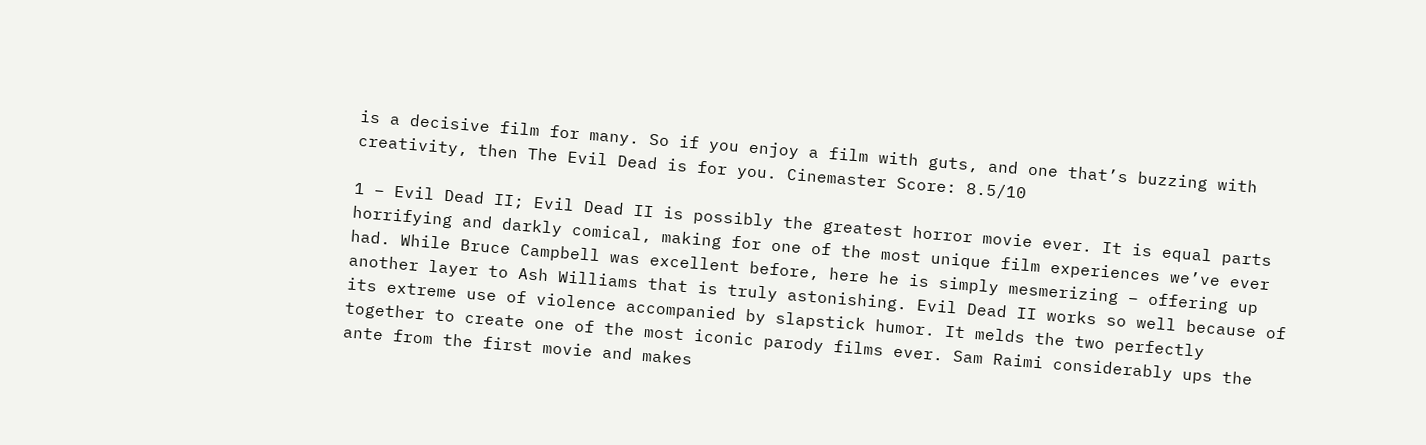is a decisive film for many. So if you enjoy a film with guts, and one that’s buzzing with creativity, then The Evil Dead is for you. Cinemaster Score: 8.5/10

1 – Evil Dead II; Evil Dead II is possibly the greatest horror movie ever. It is equal parts horrifying and darkly comical, making for one of the most unique film experiences we’ve ever had. While Bruce Campbell was excellent before, here he is simply mesmerizing – offering up another layer to Ash Williams that is truly astonishing. Evil Dead II works so well because of its extreme use of violence accompanied by slapstick humor. It melds the two perfectly together to create one of the most iconic parody films ever. Sam Raimi considerably ups the ante from the first movie and makes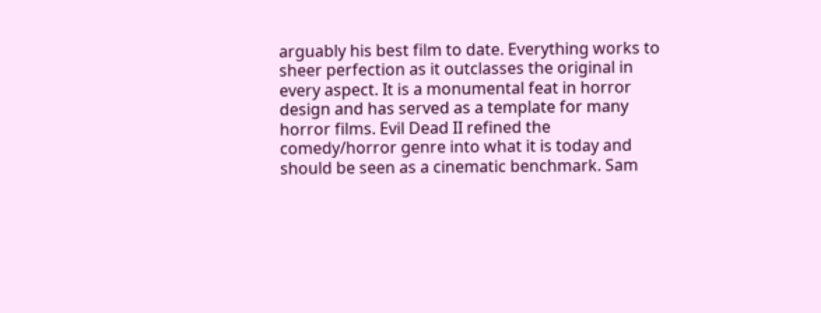arguably his best film to date. Everything works to sheer perfection as it outclasses the original in every aspect. It is a monumental feat in horror design and has served as a template for many horror films. Evil Dead II refined the comedy/horror genre into what it is today and should be seen as a cinematic benchmark. Sam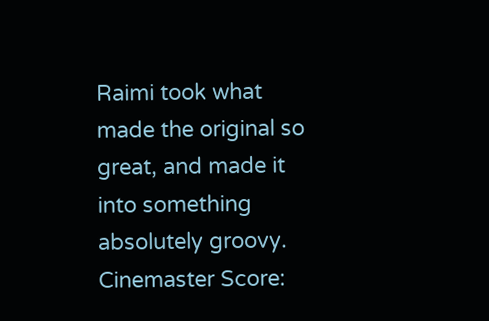Raimi took what made the original so great, and made it into something absolutely groovy. Cinemaster Score: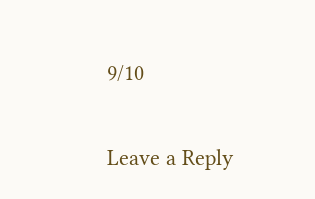9/10


Leave a Reply